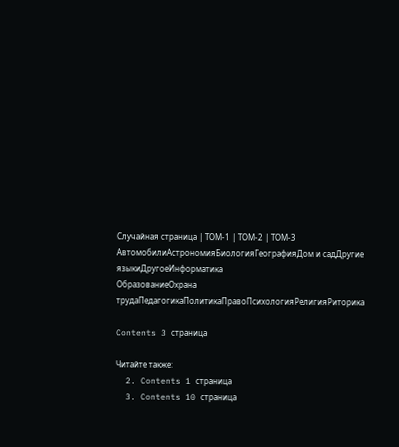Случайная страница | ТОМ-1 | ТОМ-2 | ТОМ-3
АвтомобилиАстрономияБиологияГеографияДом и садДругие языкиДругоеИнформатика
ОбразованиеОхрана трудаПедагогикаПолитикаПравоПсихологияРелигияРиторика

Contents 3 страница

Читайте также:
  2. Contents 1 страница
  3. Contents 10 страница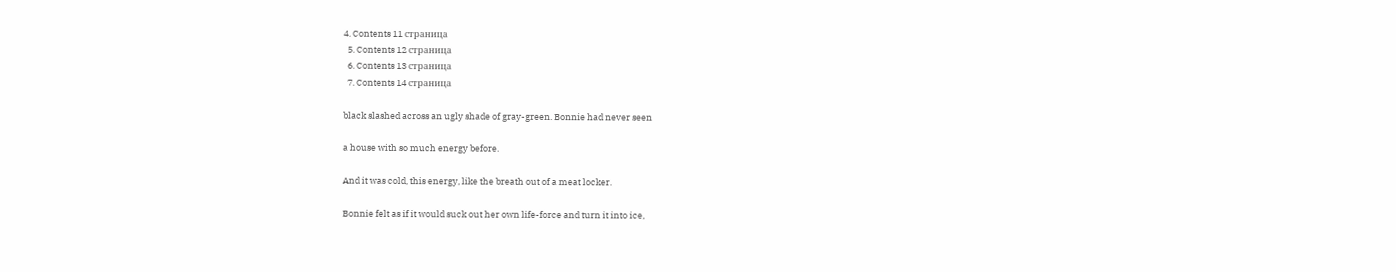4. Contents 11 страница
  5. Contents 12 страница
  6. Contents 13 страница
  7. Contents 14 страница

black slashed across an ugly shade of gray-green. Bonnie had never seen

a house with so much energy before.

And it was cold, this energy, like the breath out of a meat locker.

Bonnie felt as if it would suck out her own life-force and turn it into ice,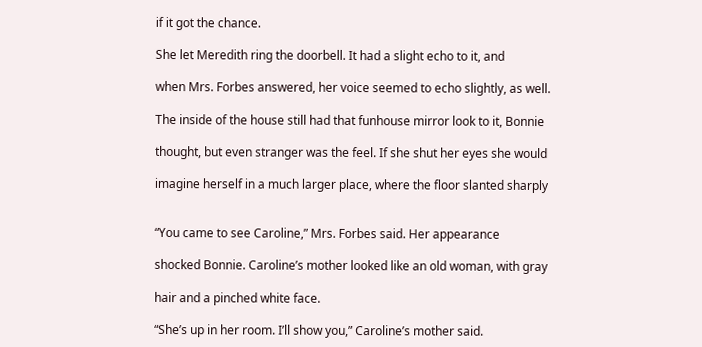if it got the chance.

She let Meredith ring the doorbell. It had a slight echo to it, and

when Mrs. Forbes answered, her voice seemed to echo slightly, as well.

The inside of the house still had that funhouse mirror look to it, Bonnie

thought, but even stranger was the feel. If she shut her eyes she would

imagine herself in a much larger place, where the floor slanted sharply


“You came to see Caroline,” Mrs. Forbes said. Her appearance

shocked Bonnie. Caroline’s mother looked like an old woman, with gray

hair and a pinched white face.

“She’s up in her room. I’ll show you,” Caroline’s mother said.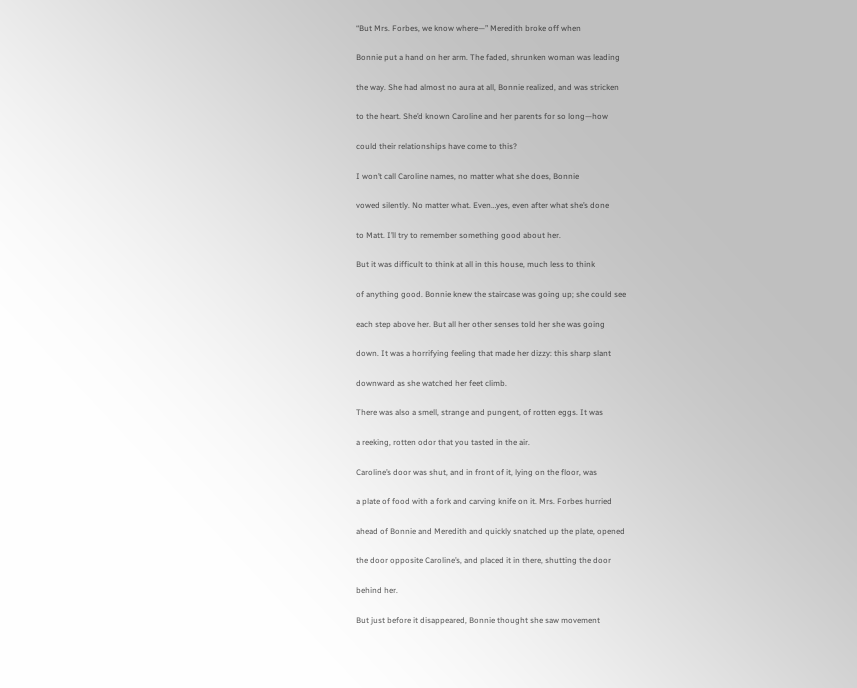“But Mrs. Forbes, we know where—” Meredith broke off when

Bonnie put a hand on her arm. The faded, shrunken woman was leading

the way. She had almost no aura at all, Bonnie realized, and was stricken

to the heart. She’d known Caroline and her parents for so long—how

could their relationships have come to this?

I won’t call Caroline names, no matter what she does, Bonnie

vowed silently. No matter what. Even…yes, even after what she’s done

to Matt. I’ll try to remember something good about her.

But it was difficult to think at all in this house, much less to think

of anything good. Bonnie knew the staircase was going up; she could see

each step above her. But all her other senses told her she was going

down. It was a horrifying feeling that made her dizzy: this sharp slant

downward as she watched her feet climb.

There was also a smell, strange and pungent, of rotten eggs. It was

a reeking, rotten odor that you tasted in the air.

Caroline’s door was shut, and in front of it, lying on the floor, was

a plate of food with a fork and carving knife on it. Mrs. Forbes hurried

ahead of Bonnie and Meredith and quickly snatched up the plate, opened

the door opposite Caroline’s, and placed it in there, shutting the door

behind her.

But just before it disappeared, Bonnie thought she saw movement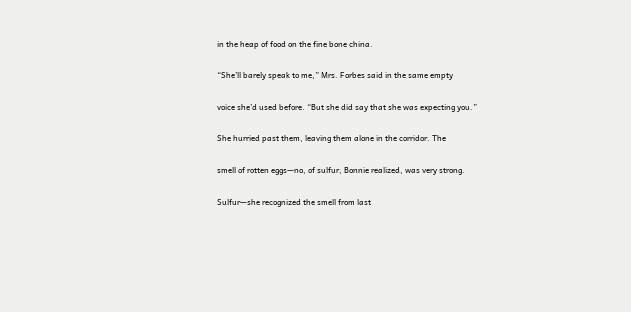in the heap of food on the fine bone china.

“She’ll barely speak to me,” Mrs. Forbes said in the same empty

voice she’d used before. “But she did say that she was expecting you.”

She hurried past them, leaving them alone in the corridor. The

smell of rotten eggs—no, of sulfur, Bonnie realized, was very strong.

Sulfur—she recognized the smell from last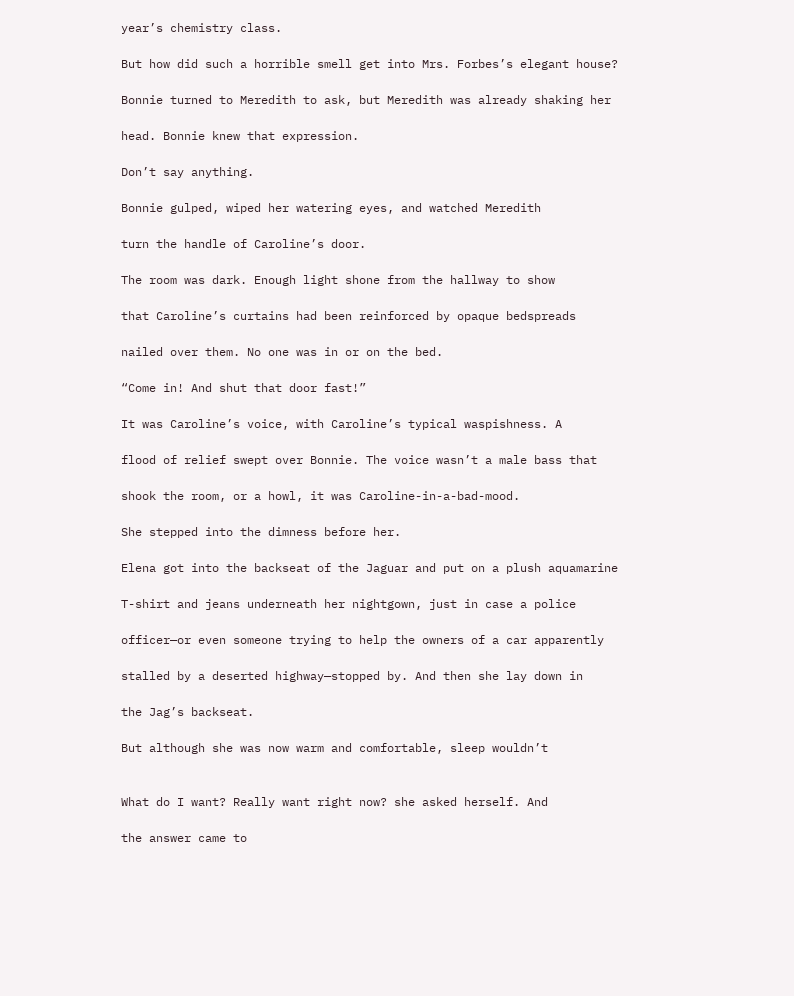year’s chemistry class.

But how did such a horrible smell get into Mrs. Forbes’s elegant house?

Bonnie turned to Meredith to ask, but Meredith was already shaking her

head. Bonnie knew that expression.

Don’t say anything.

Bonnie gulped, wiped her watering eyes, and watched Meredith

turn the handle of Caroline’s door.

The room was dark. Enough light shone from the hallway to show

that Caroline’s curtains had been reinforced by opaque bedspreads

nailed over them. No one was in or on the bed.

“Come in! And shut that door fast!”

It was Caroline’s voice, with Caroline’s typical waspishness. A

flood of relief swept over Bonnie. The voice wasn’t a male bass that

shook the room, or a howl, it was Caroline-in-a-bad-mood.

She stepped into the dimness before her.

Elena got into the backseat of the Jaguar and put on a plush aquamarine

T-shirt and jeans underneath her nightgown, just in case a police

officer—or even someone trying to help the owners of a car apparently

stalled by a deserted highway—stopped by. And then she lay down in

the Jag’s backseat.

But although she was now warm and comfortable, sleep wouldn’t


What do I want? Really want right now? she asked herself. And

the answer came to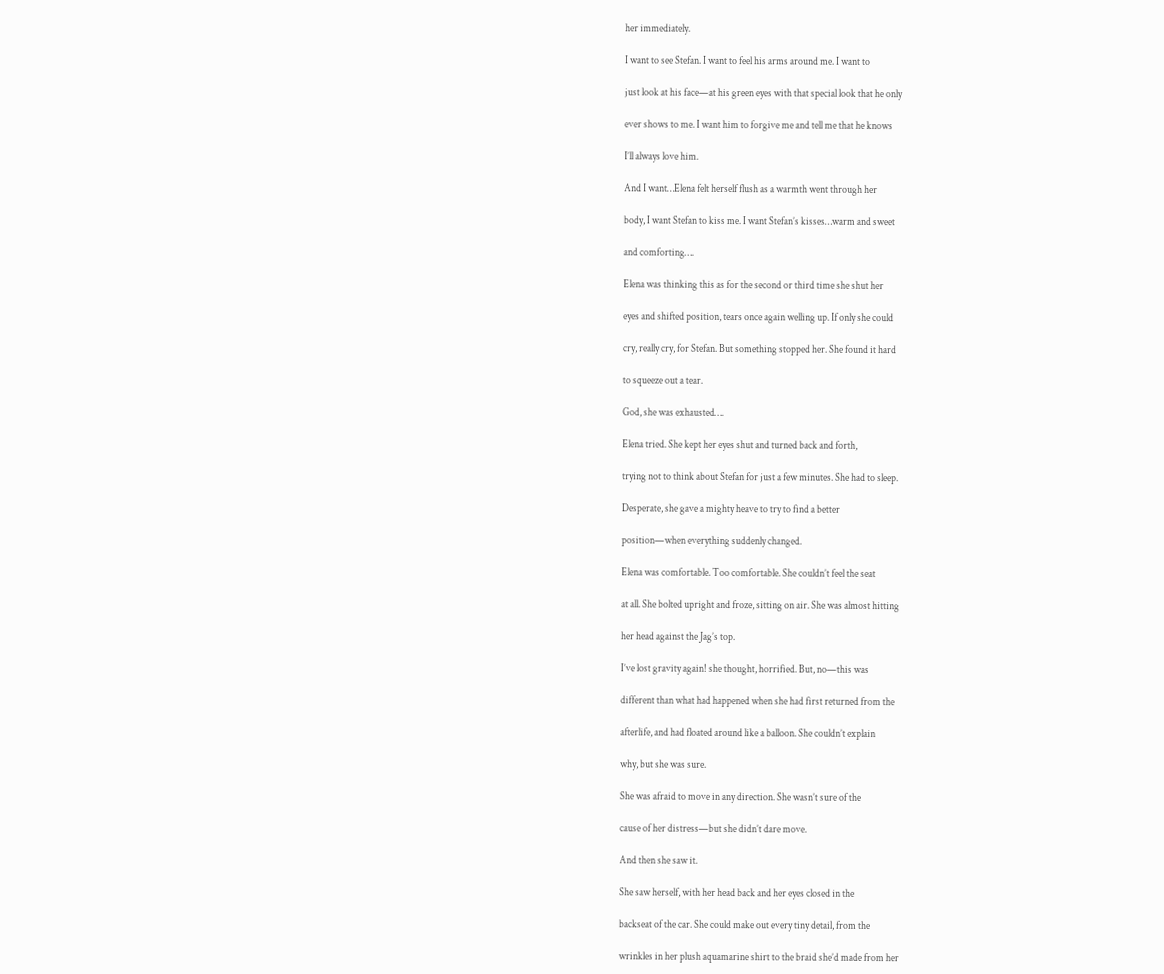her immediately.

I want to see Stefan. I want to feel his arms around me. I want to

just look at his face—at his green eyes with that special look that he only

ever shows to me. I want him to forgive me and tell me that he knows

I’ll always love him.

And I want…Elena felt herself flush as a warmth went through her

body, I want Stefan to kiss me. I want Stefan’s kisses…warm and sweet

and comforting….

Elena was thinking this as for the second or third time she shut her

eyes and shifted position, tears once again welling up. If only she could

cry, really cry, for Stefan. But something stopped her. She found it hard

to squeeze out a tear.

God, she was exhausted….

Elena tried. She kept her eyes shut and turned back and forth,

trying not to think about Stefan for just a few minutes. She had to sleep.

Desperate, she gave a mighty heave to try to find a better

position—when everything suddenly changed.

Elena was comfortable. Too comfortable. She couldn’t feel the seat

at all. She bolted upright and froze, sitting on air. She was almost hitting

her head against the Jag’s top.

I’ve lost gravity again! she thought, horrified. But, no—this was

different than what had happened when she had first returned from the

afterlife, and had floated around like a balloon. She couldn’t explain

why, but she was sure.

She was afraid to move in any direction. She wasn’t sure of the

cause of her distress—but she didn’t dare move.

And then she saw it.

She saw herself, with her head back and her eyes closed in the

backseat of the car. She could make out every tiny detail, from the

wrinkles in her plush aquamarine shirt to the braid she’d made from her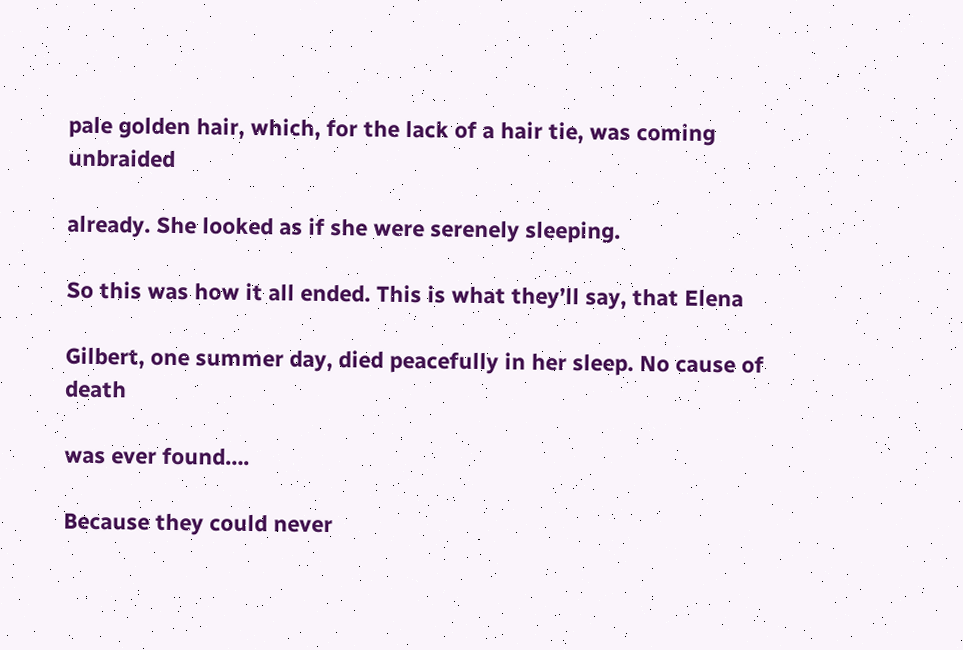pale golden hair, which, for the lack of a hair tie, was coming unbraided

already. She looked as if she were serenely sleeping.

So this was how it all ended. This is what they’ll say, that Elena

Gilbert, one summer day, died peacefully in her sleep. No cause of death

was ever found….

Because they could never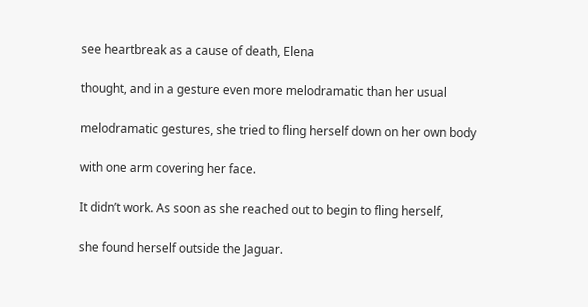see heartbreak as a cause of death, Elena

thought, and in a gesture even more melodramatic than her usual

melodramatic gestures, she tried to fling herself down on her own body

with one arm covering her face.

It didn’t work. As soon as she reached out to begin to fling herself,

she found herself outside the Jaguar.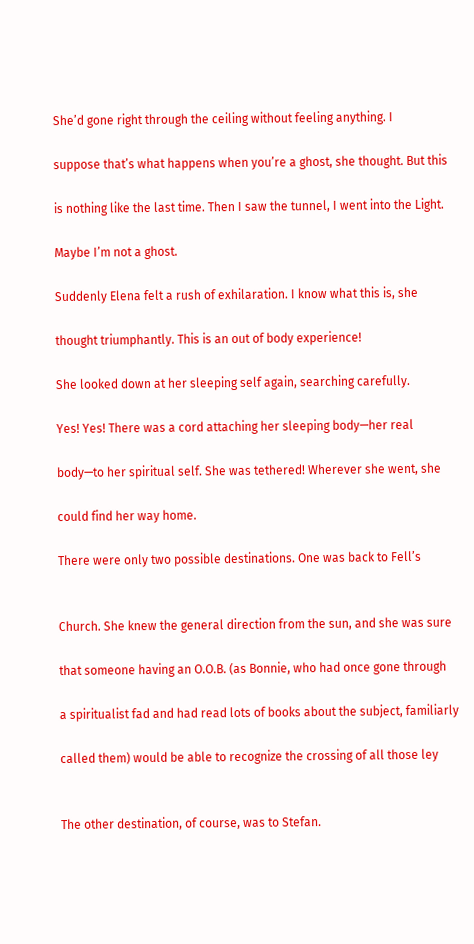She’d gone right through the ceiling without feeling anything. I

suppose that’s what happens when you’re a ghost, she thought. But this

is nothing like the last time. Then I saw the tunnel, I went into the Light.

Maybe I’m not a ghost.

Suddenly Elena felt a rush of exhilaration. I know what this is, she

thought triumphantly. This is an out of body experience!

She looked down at her sleeping self again, searching carefully.

Yes! Yes! There was a cord attaching her sleeping body—her real

body—to her spiritual self. She was tethered! Wherever she went, she

could find her way home.

There were only two possible destinations. One was back to Fell’s


Church. She knew the general direction from the sun, and she was sure

that someone having an O.O.B. (as Bonnie, who had once gone through

a spiritualist fad and had read lots of books about the subject, familiarly

called them) would be able to recognize the crossing of all those ley


The other destination, of course, was to Stefan.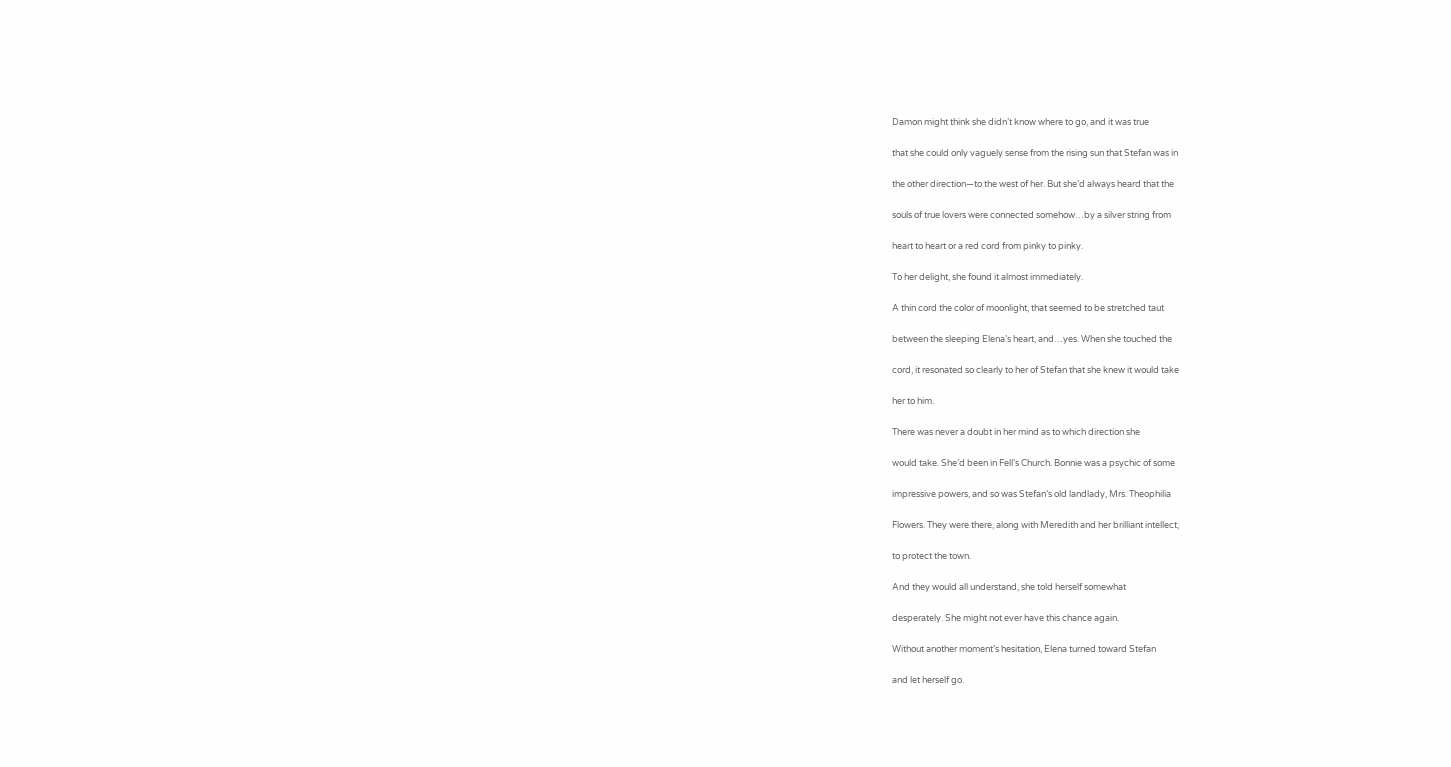Damon might think she didn’t know where to go, and it was true

that she could only vaguely sense from the rising sun that Stefan was in

the other direction—to the west of her. But she’d always heard that the

souls of true lovers were connected somehow…by a silver string from

heart to heart or a red cord from pinky to pinky.

To her delight, she found it almost immediately.

A thin cord the color of moonlight, that seemed to be stretched taut

between the sleeping Elena’s heart, and…yes. When she touched the

cord, it resonated so clearly to her of Stefan that she knew it would take

her to him.

There was never a doubt in her mind as to which direction she

would take. She’d been in Fell’s Church. Bonnie was a psychic of some

impressive powers, and so was Stefan’s old landlady, Mrs. Theophilia

Flowers. They were there, along with Meredith and her brilliant intellect,

to protect the town.

And they would all understand, she told herself somewhat

desperately. She might not ever have this chance again.

Without another moment’s hesitation, Elena turned toward Stefan

and let herself go.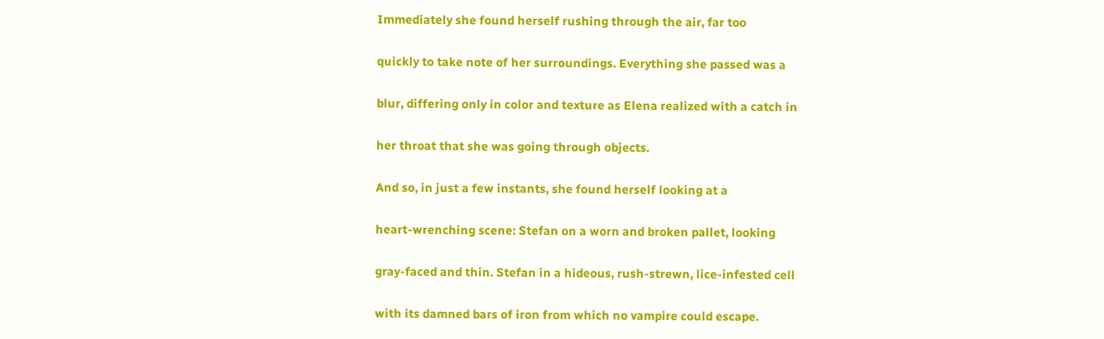Immediately she found herself rushing through the air, far too

quickly to take note of her surroundings. Everything she passed was a

blur, differing only in color and texture as Elena realized with a catch in

her throat that she was going through objects.

And so, in just a few instants, she found herself looking at a

heart-wrenching scene: Stefan on a worn and broken pallet, looking

gray-faced and thin. Stefan in a hideous, rush-strewn, lice-infested cell

with its damned bars of iron from which no vampire could escape.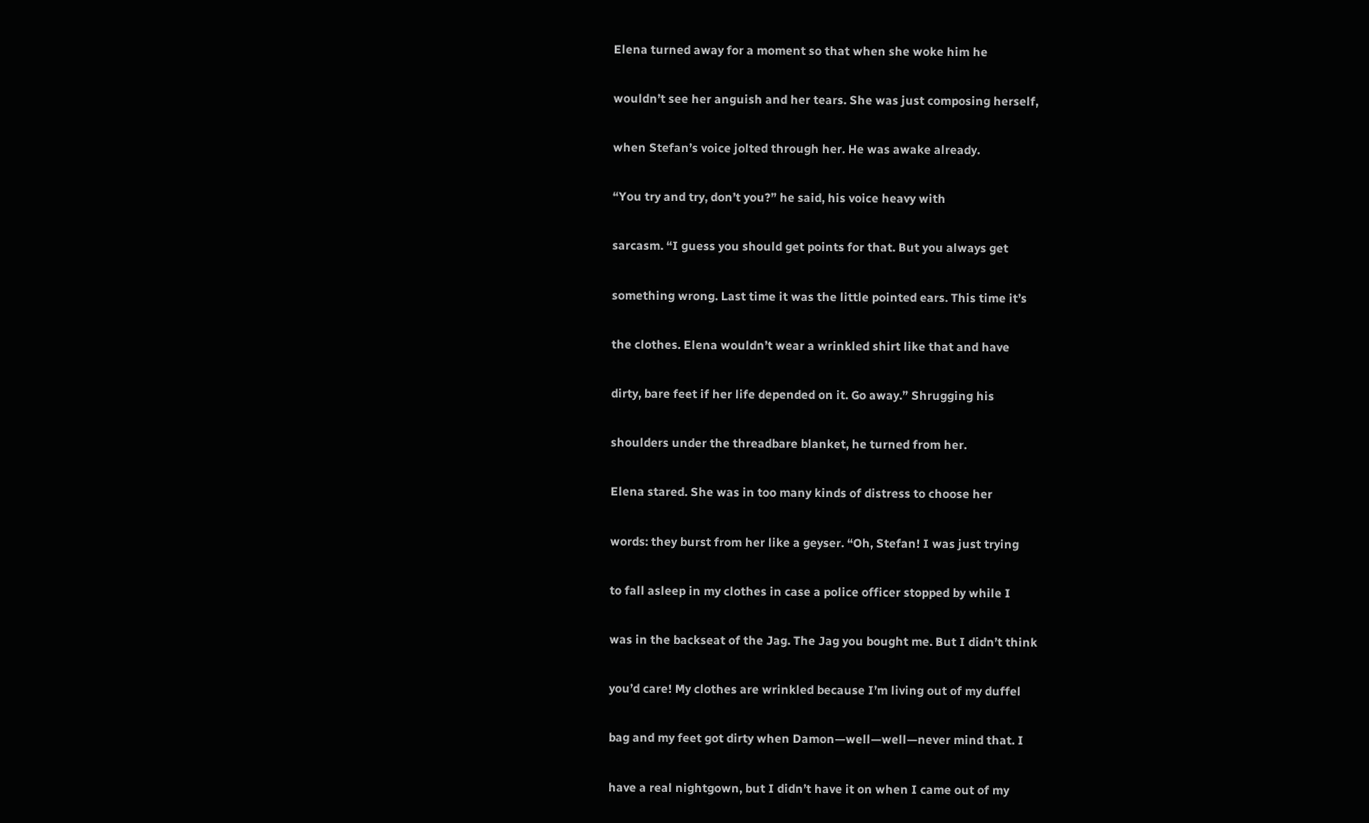Elena turned away for a moment so that when she woke him he

wouldn’t see her anguish and her tears. She was just composing herself,

when Stefan’s voice jolted through her. He was awake already.

“You try and try, don’t you?” he said, his voice heavy with

sarcasm. “I guess you should get points for that. But you always get

something wrong. Last time it was the little pointed ears. This time it’s

the clothes. Elena wouldn’t wear a wrinkled shirt like that and have

dirty, bare feet if her life depended on it. Go away.” Shrugging his

shoulders under the threadbare blanket, he turned from her.

Elena stared. She was in too many kinds of distress to choose her

words: they burst from her like a geyser. “Oh, Stefan! I was just trying

to fall asleep in my clothes in case a police officer stopped by while I

was in the backseat of the Jag. The Jag you bought me. But I didn’t think

you’d care! My clothes are wrinkled because I’m living out of my duffel

bag and my feet got dirty when Damon—well—well—never mind that. I

have a real nightgown, but I didn’t have it on when I came out of my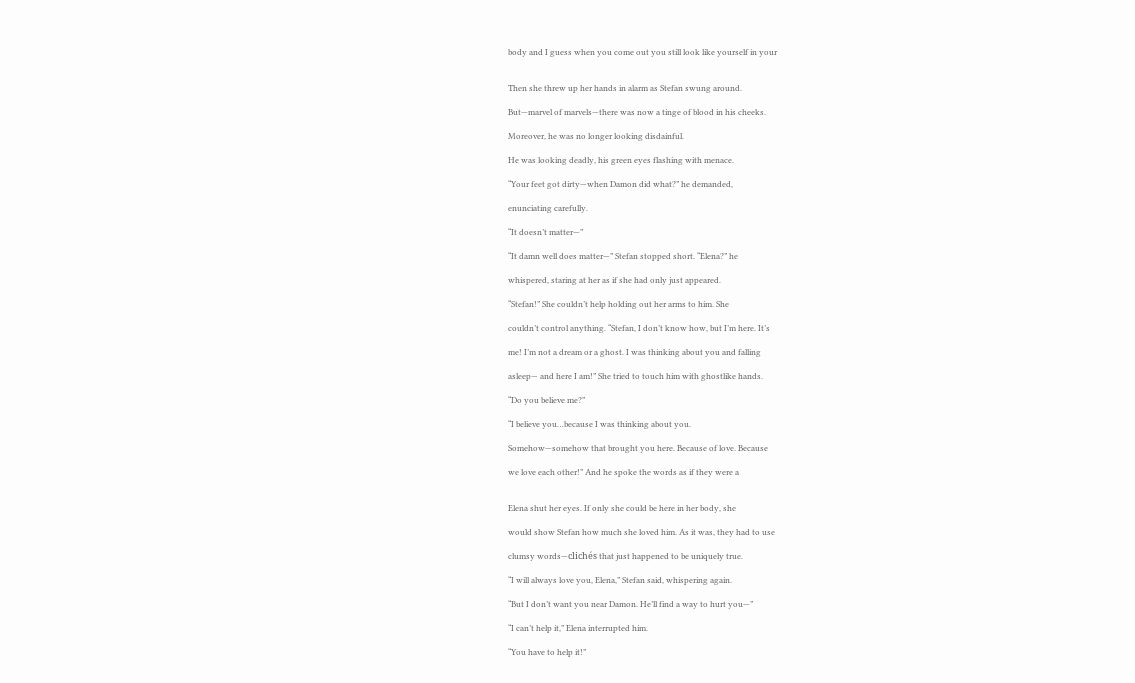body and I guess when you come out you still look like yourself in your


Then she threw up her hands in alarm as Stefan swung around.

But—marvel of marvels—there was now a tinge of blood in his cheeks.

Moreover, he was no longer looking disdainful.

He was looking deadly, his green eyes flashing with menace.

“Your feet got dirty—when Damon did what?” he demanded,

enunciating carefully.

“It doesn’t matter—”

“It damn well does matter—” Stefan stopped short. “Elena?” he

whispered, staring at her as if she had only just appeared.

“Stefan!” She couldn’t help holding out her arms to him. She

couldn’t control anything. “Stefan, I don’t know how, but I’m here. It’s

me! I’m not a dream or a ghost. I was thinking about you and falling

asleep— and here I am!” She tried to touch him with ghostlike hands.

“Do you believe me?”

“I believe you…because I was thinking about you.

Somehow—somehow that brought you here. Because of love. Because

we love each other!” And he spoke the words as if they were a


Elena shut her eyes. If only she could be here in her body, she

would show Stefan how much she loved him. As it was, they had to use

clumsy words—clichés that just happened to be uniquely true.

“I will always love you, Elena,” Stefan said, whispering again.

“But I don’t want you near Damon. He’ll find a way to hurt you—”

“I can’t help it,” Elena interrupted him.

“You have to help it!”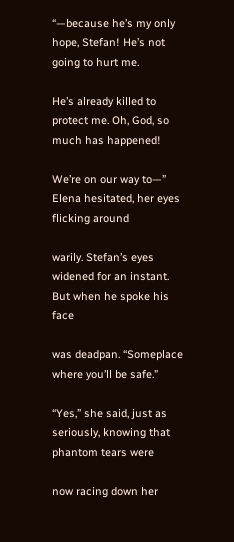“—because he’s my only hope, Stefan! He’s not going to hurt me.

He’s already killed to protect me. Oh, God, so much has happened!

We’re on our way to—” Elena hesitated, her eyes flicking around

warily. Stefan’s eyes widened for an instant. But when he spoke his face

was deadpan. “Someplace where you’ll be safe.”

“Yes,” she said, just as seriously, knowing that phantom tears were

now racing down her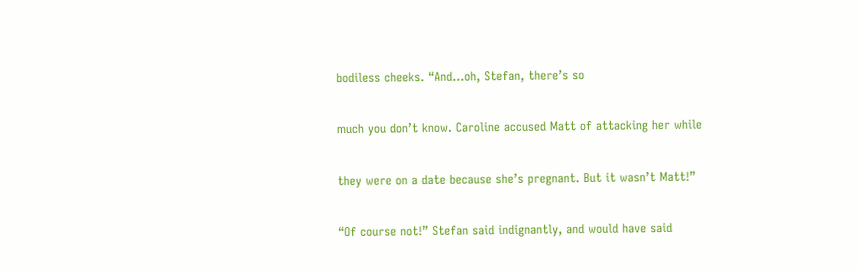bodiless cheeks. “And…oh, Stefan, there’s so

much you don’t know. Caroline accused Matt of attacking her while

they were on a date because she’s pregnant. But it wasn’t Matt!”

“Of course not!” Stefan said indignantly, and would have said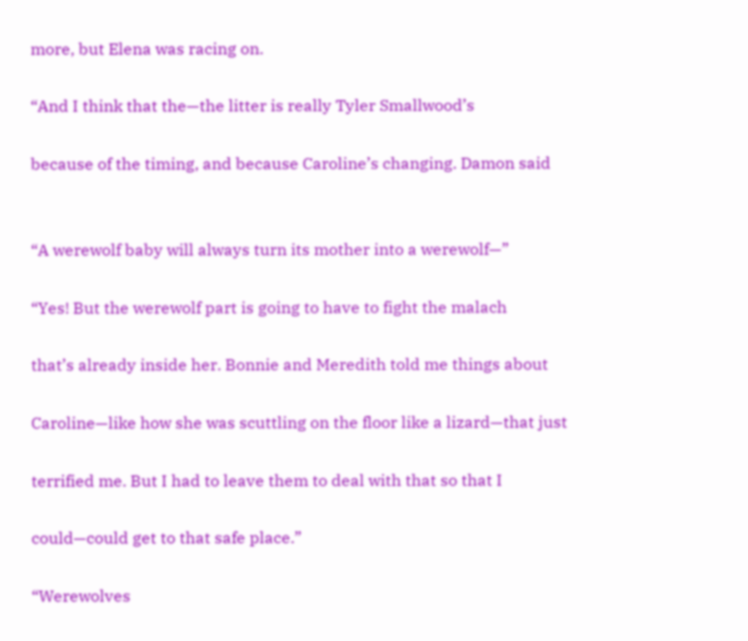more, but Elena was racing on.

“And I think that the—the litter is really Tyler Smallwood’s

because of the timing, and because Caroline’s changing. Damon said


“A werewolf baby will always turn its mother into a werewolf—”

“Yes! But the werewolf part is going to have to fight the malach

that’s already inside her. Bonnie and Meredith told me things about

Caroline—like how she was scuttling on the floor like a lizard—that just

terrified me. But I had to leave them to deal with that so that I

could—could get to that safe place.”

“Werewolves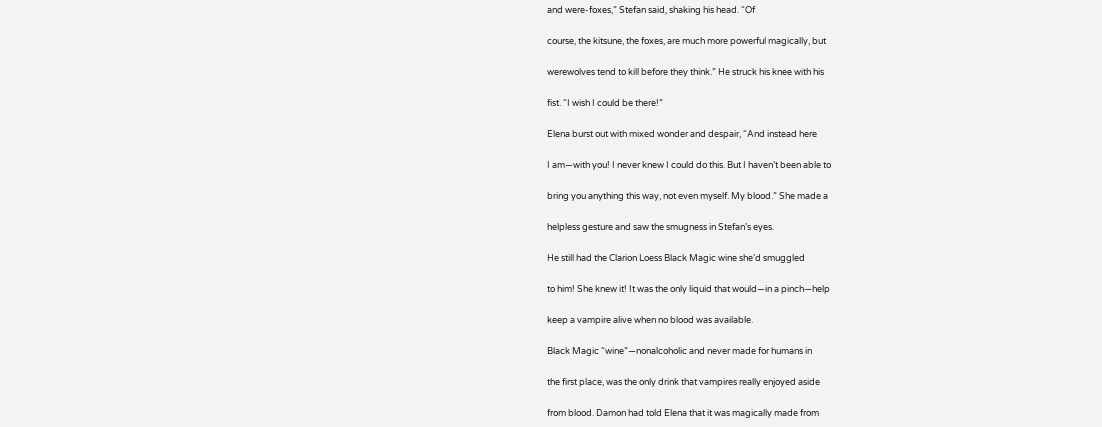and were-foxes,” Stefan said, shaking his head. “Of

course, the kitsune, the foxes, are much more powerful magically, but

werewolves tend to kill before they think.” He struck his knee with his

fist. “I wish I could be there!”

Elena burst out with mixed wonder and despair, “And instead here

I am—with you! I never knew I could do this. But I haven’t been able to

bring you anything this way, not even myself. My blood.” She made a

helpless gesture and saw the smugness in Stefan’s eyes.

He still had the Clarion Loess Black Magic wine she’d smuggled

to him! She knew it! It was the only liquid that would—in a pinch—help

keep a vampire alive when no blood was available.

Black Magic “wine”—nonalcoholic and never made for humans in

the first place, was the only drink that vampires really enjoyed aside

from blood. Damon had told Elena that it was magically made from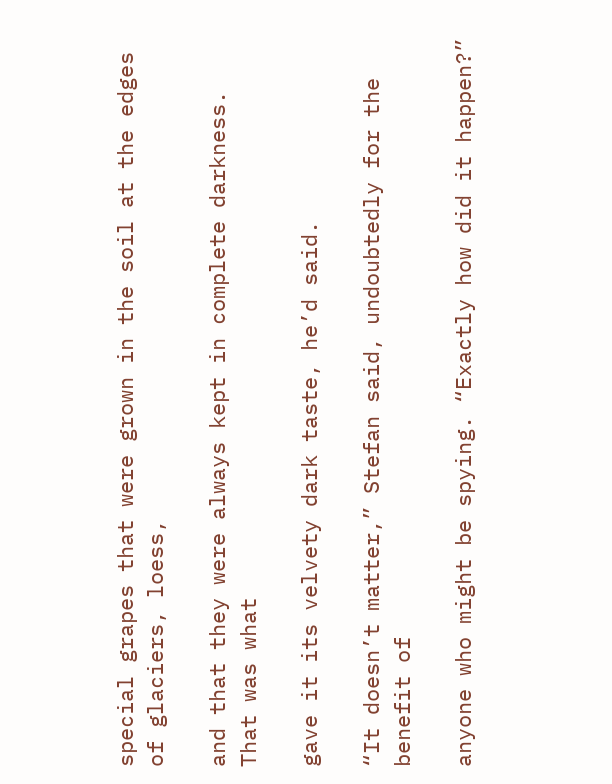special grapes that were grown in the soil at the edges of glaciers, loess,

and that they were always kept in complete darkness. That was what

gave it its velvety dark taste, he’d said.

“It doesn’t matter,” Stefan said, undoubtedly for the benefit of

anyone who might be spying. “Exactly how did it happen?”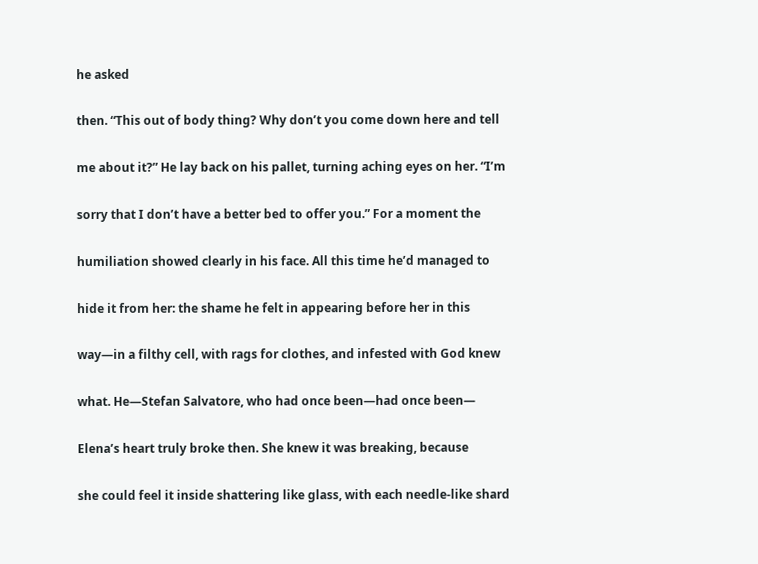he asked

then. “This out of body thing? Why don’t you come down here and tell

me about it?” He lay back on his pallet, turning aching eyes on her. “I’m

sorry that I don’t have a better bed to offer you.” For a moment the

humiliation showed clearly in his face. All this time he’d managed to

hide it from her: the shame he felt in appearing before her in this

way—in a filthy cell, with rags for clothes, and infested with God knew

what. He—Stefan Salvatore, who had once been—had once been—

Elena’s heart truly broke then. She knew it was breaking, because

she could feel it inside shattering like glass, with each needle-like shard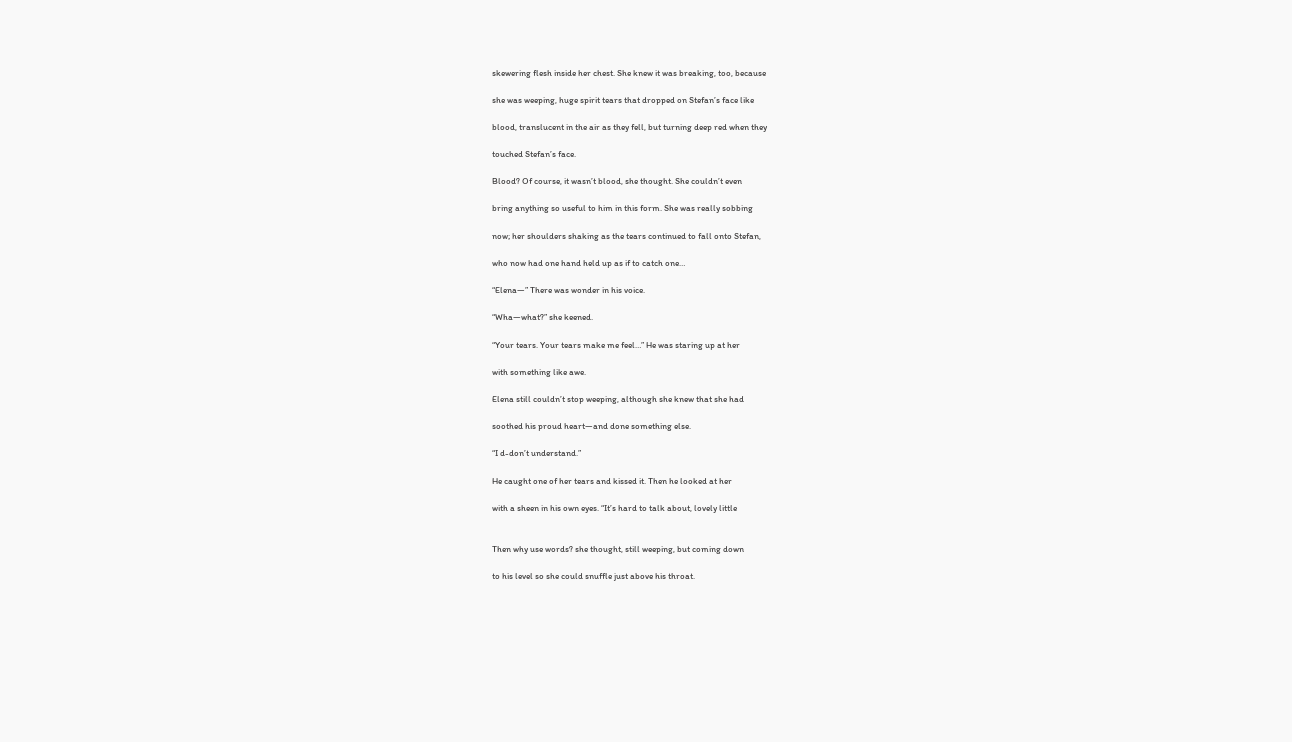skewering flesh inside her chest. She knew it was breaking, too, because

she was weeping, huge spirit tears that dropped on Stefan’s face like

blood, translucent in the air as they fell, but turning deep red when they

touched Stefan’s face.

Blood? Of course, it wasn’t blood, she thought. She couldn’t even

bring anything so useful to him in this form. She was really sobbing

now; her shoulders shaking as the tears continued to fall onto Stefan,

who now had one hand held up as if to catch one…

“Elena—” There was wonder in his voice.

“Wha—what?” she keened.

“Your tears. Your tears make me feel…” He was staring up at her

with something like awe.

Elena still couldn’t stop weeping, although she knew that she had

soothed his proud heart—and done something else.

“I d-don’t understand.”

He caught one of her tears and kissed it. Then he looked at her

with a sheen in his own eyes. “It’s hard to talk about, lovely little


Then why use words? she thought, still weeping, but coming down

to his level so she could snuffle just above his throat.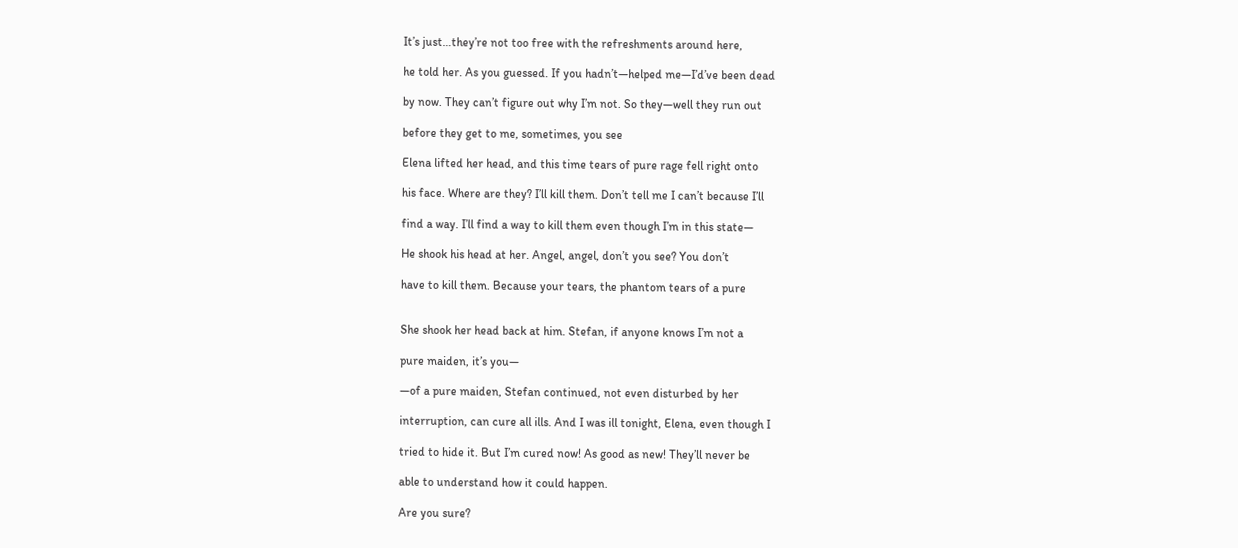It’s just…they’re not too free with the refreshments around here,

he told her. As you guessed. If you hadn’t—helped me—I’d’ve been dead

by now. They can’t figure out why I’m not. So they—well they run out

before they get to me, sometimes, you see

Elena lifted her head, and this time tears of pure rage fell right onto

his face. Where are they? I’ll kill them. Don’t tell me I can’t because I’ll

find a way. I’ll find a way to kill them even though I’m in this state—

He shook his head at her. Angel, angel, don’t you see? You don’t

have to kill them. Because your tears, the phantom tears of a pure


She shook her head back at him. Stefan, if anyone knows I’m not a

pure maiden, it’s you—

—of a pure maiden, Stefan continued, not even disturbed by her

interruption, can cure all ills. And I was ill tonight, Elena, even though I

tried to hide it. But I’m cured now! As good as new! They’ll never be

able to understand how it could happen.

Are you sure?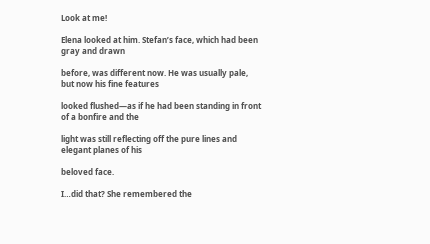Look at me!

Elena looked at him. Stefan’s face, which had been gray and drawn

before, was different now. He was usually pale, but now his fine features

looked flushed—as if he had been standing in front of a bonfire and the

light was still reflecting off the pure lines and elegant planes of his

beloved face.

I…did that? She remembered the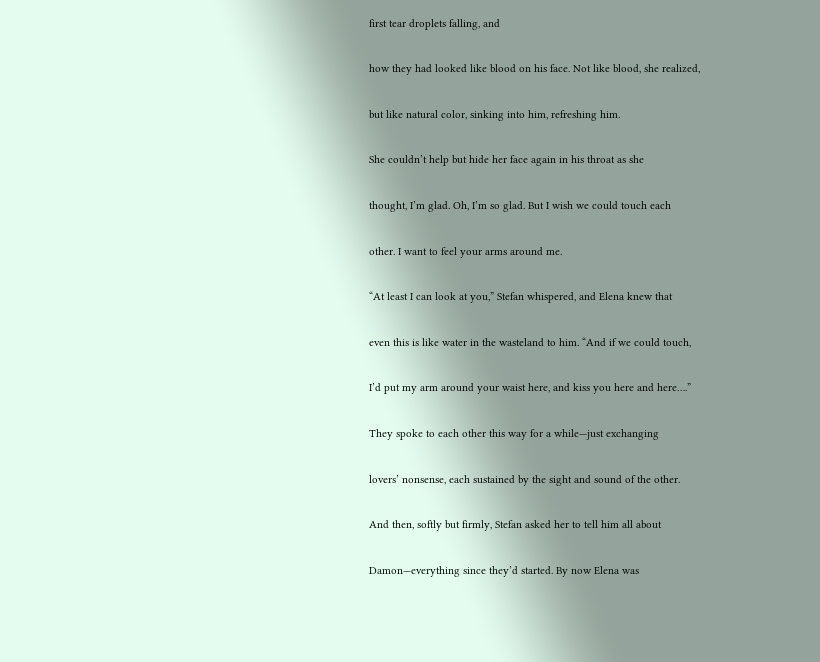first tear droplets falling, and

how they had looked like blood on his face. Not like blood, she realized,

but like natural color, sinking into him, refreshing him.

She couldn’t help but hide her face again in his throat as she

thought, I’m glad. Oh, I’m so glad. But I wish we could touch each

other. I want to feel your arms around me.

“At least I can look at you,” Stefan whispered, and Elena knew that

even this is like water in the wasteland to him. “And if we could touch,

I’d put my arm around your waist here, and kiss you here and here….”

They spoke to each other this way for a while—just exchanging

lovers’ nonsense, each sustained by the sight and sound of the other.

And then, softly but firmly, Stefan asked her to tell him all about

Damon—everything since they’d started. By now Elena was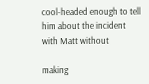cool-headed enough to tell him about the incident with Matt without

making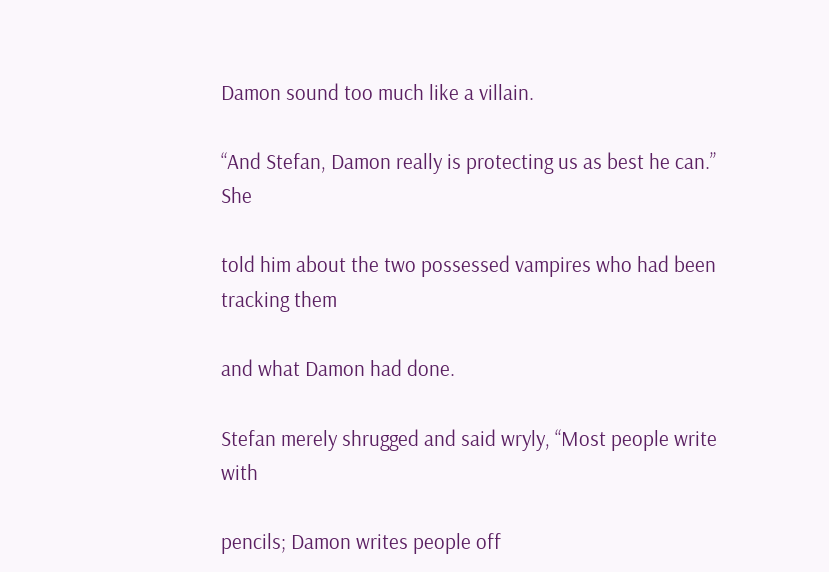Damon sound too much like a villain.

“And Stefan, Damon really is protecting us as best he can.” She

told him about the two possessed vampires who had been tracking them

and what Damon had done.

Stefan merely shrugged and said wryly, “Most people write with

pencils; Damon writes people off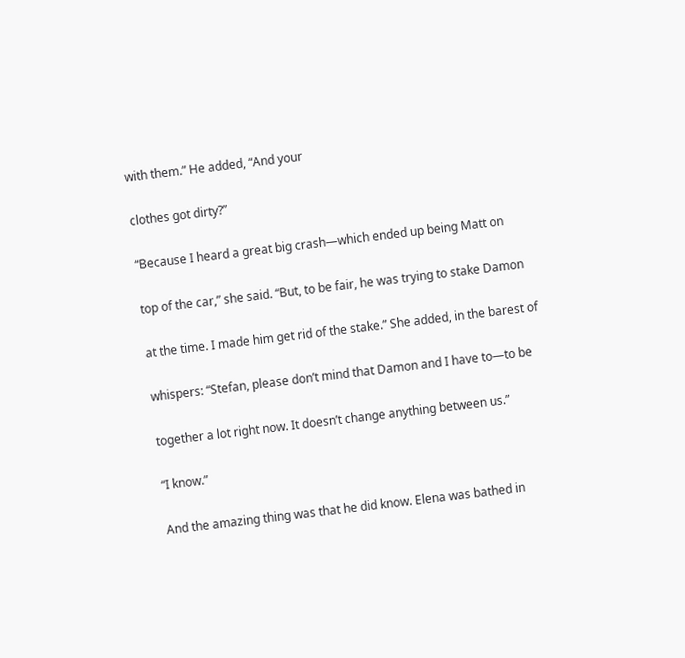with them.” He added, “And your

clothes got dirty?”

“Because I heard a great big crash—which ended up being Matt on

top of the car,” she said. “But, to be fair, he was trying to stake Damon

at the time. I made him get rid of the stake.” She added, in the barest of

whispers: “Stefan, please don’t mind that Damon and I have to—to be

together a lot right now. It doesn’t change anything between us.”

“I know.”

And the amazing thing was that he did know. Elena was bathed in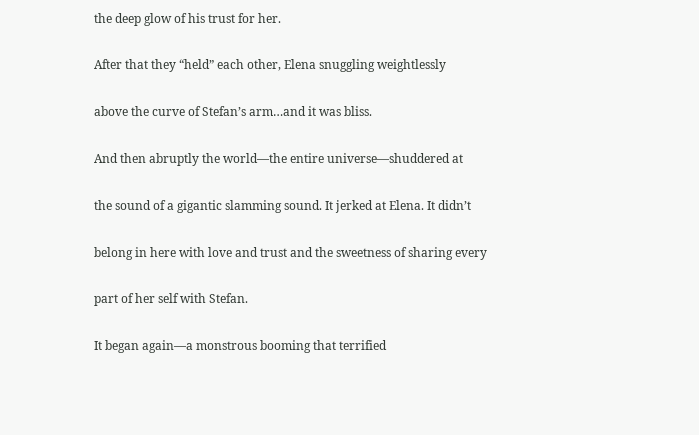the deep glow of his trust for her.

After that they “held” each other, Elena snuggling weightlessly

above the curve of Stefan’s arm…and it was bliss.

And then abruptly the world—the entire universe—shuddered at

the sound of a gigantic slamming sound. It jerked at Elena. It didn’t

belong in here with love and trust and the sweetness of sharing every

part of her self with Stefan.

It began again—a monstrous booming that terrified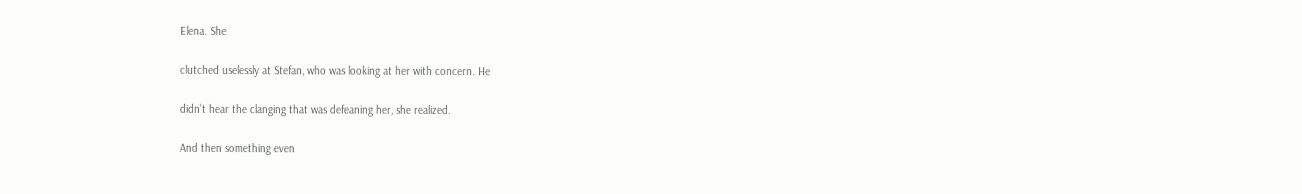Elena. She

clutched uselessly at Stefan, who was looking at her with concern. He

didn’t hear the clanging that was defeaning her, she realized.

And then something even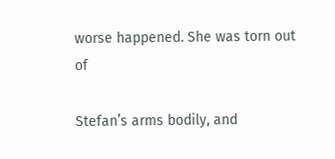worse happened. She was torn out of

Stefan’s arms bodily, and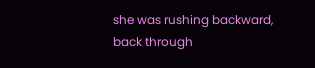she was rushing backward, back through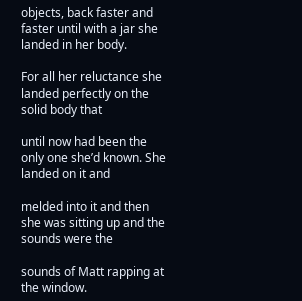objects, back faster and faster until with a jar she landed in her body.

For all her reluctance she landed perfectly on the solid body that

until now had been the only one she’d known. She landed on it and

melded into it and then she was sitting up and the sounds were the

sounds of Matt rapping at the window.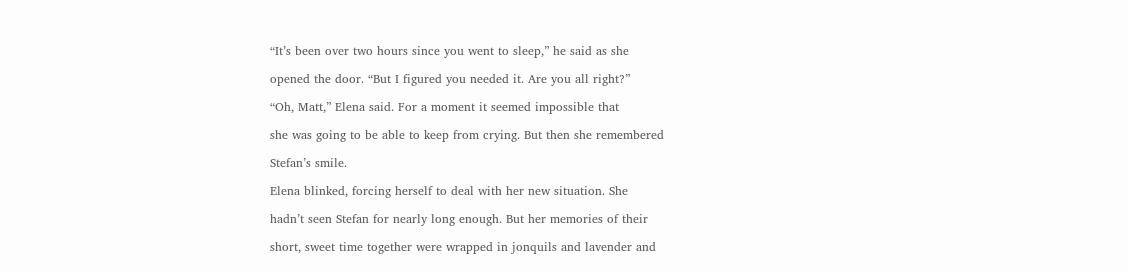“It’s been over two hours since you went to sleep,” he said as she

opened the door. “But I figured you needed it. Are you all right?”

“Oh, Matt,” Elena said. For a moment it seemed impossible that

she was going to be able to keep from crying. But then she remembered

Stefan’s smile.

Elena blinked, forcing herself to deal with her new situation. She

hadn’t seen Stefan for nearly long enough. But her memories of their

short, sweet time together were wrapped in jonquils and lavender and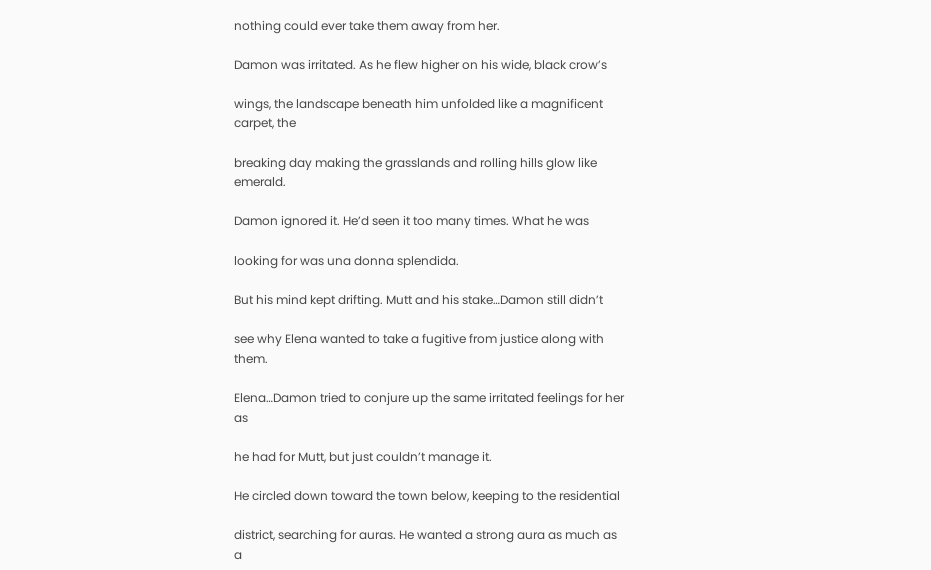nothing could ever take them away from her.

Damon was irritated. As he flew higher on his wide, black crow’s

wings, the landscape beneath him unfolded like a magnificent carpet, the

breaking day making the grasslands and rolling hills glow like emerald.

Damon ignored it. He’d seen it too many times. What he was

looking for was una donna splendida.

But his mind kept drifting. Mutt and his stake…Damon still didn’t

see why Elena wanted to take a fugitive from justice along with them.

Elena…Damon tried to conjure up the same irritated feelings for her as

he had for Mutt, but just couldn’t manage it.

He circled down toward the town below, keeping to the residential

district, searching for auras. He wanted a strong aura as much as a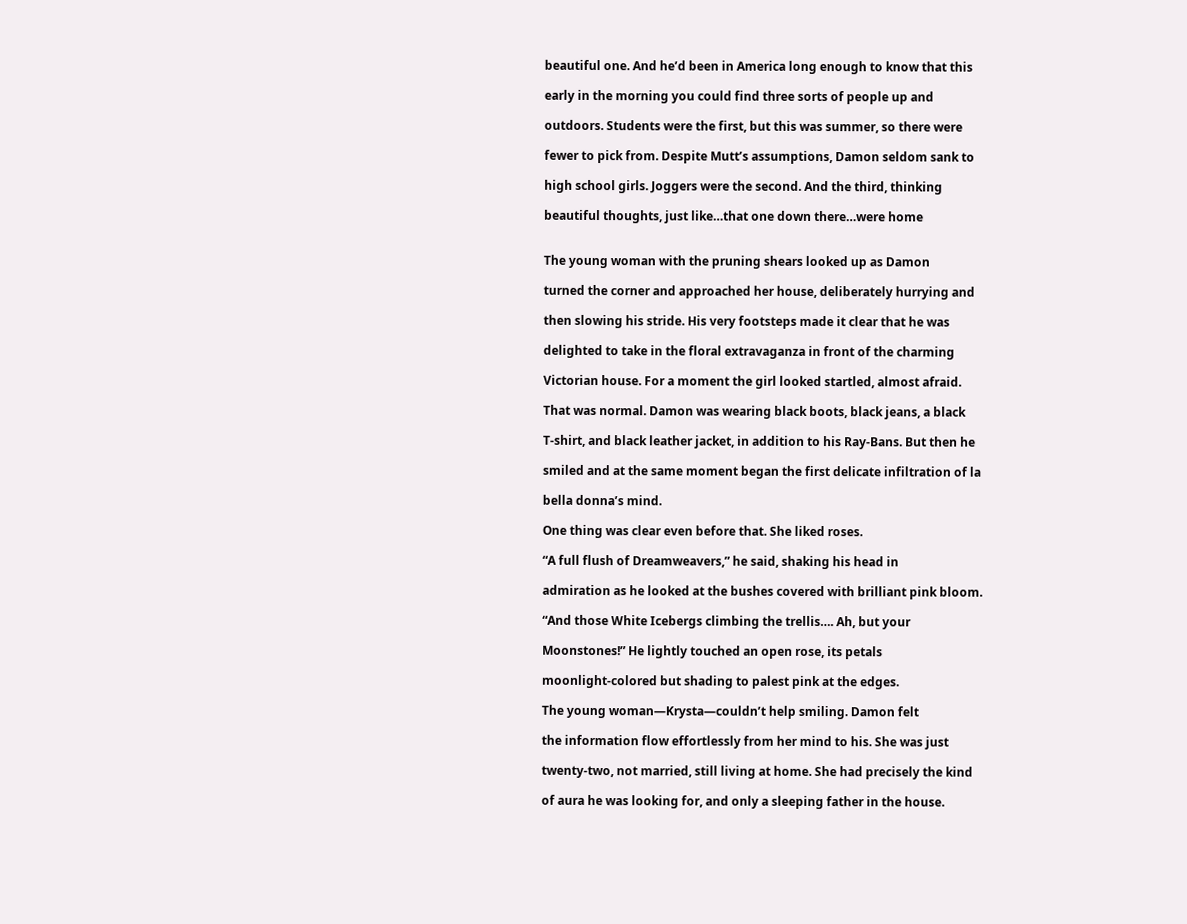beautiful one. And he’d been in America long enough to know that this

early in the morning you could find three sorts of people up and

outdoors. Students were the first, but this was summer, so there were

fewer to pick from. Despite Mutt’s assumptions, Damon seldom sank to

high school girls. Joggers were the second. And the third, thinking

beautiful thoughts, just like…that one down there…were home


The young woman with the pruning shears looked up as Damon

turned the corner and approached her house, deliberately hurrying and

then slowing his stride. His very footsteps made it clear that he was

delighted to take in the floral extravaganza in front of the charming

Victorian house. For a moment the girl looked startled, almost afraid.

That was normal. Damon was wearing black boots, black jeans, a black

T-shirt, and black leather jacket, in addition to his Ray-Bans. But then he

smiled and at the same moment began the first delicate infiltration of la

bella donna’s mind.

One thing was clear even before that. She liked roses.

“A full flush of Dreamweavers,” he said, shaking his head in

admiration as he looked at the bushes covered with brilliant pink bloom.

“And those White Icebergs climbing the trellis…. Ah, but your

Moonstones!” He lightly touched an open rose, its petals

moonlight-colored but shading to palest pink at the edges.

The young woman—Krysta—couldn’t help smiling. Damon felt

the information flow effortlessly from her mind to his. She was just

twenty-two, not married, still living at home. She had precisely the kind

of aura he was looking for, and only a sleeping father in the house.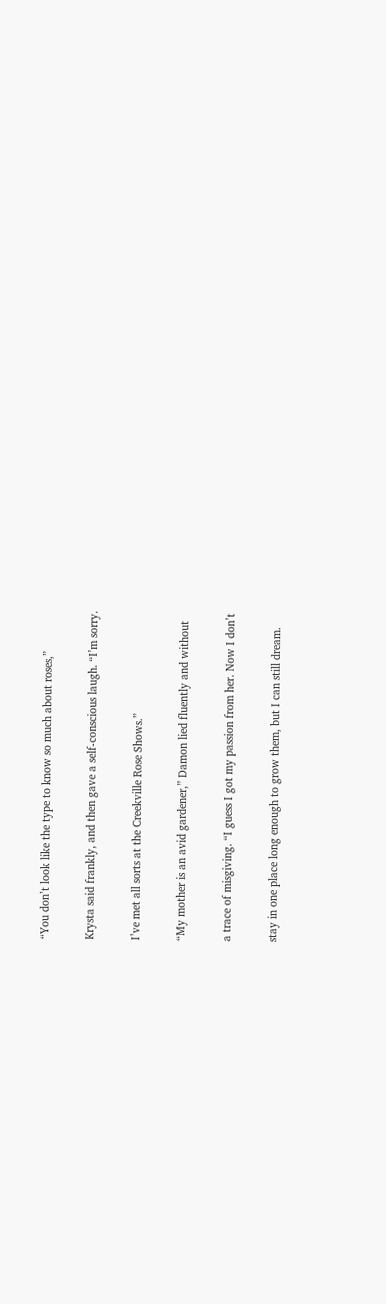“You don’t look like the type to know so much about roses,”

Krysta said frankly, and then gave a self-conscious laugh. “I’m sorry.

I’ve met all sorts at the Creekville Rose Shows.”

“My mother is an avid gardener,” Damon lied fluently and without

a trace of misgiving. “I guess I got my passion from her. Now I don’t

stay in one place long enough to grow them, but I can still dream.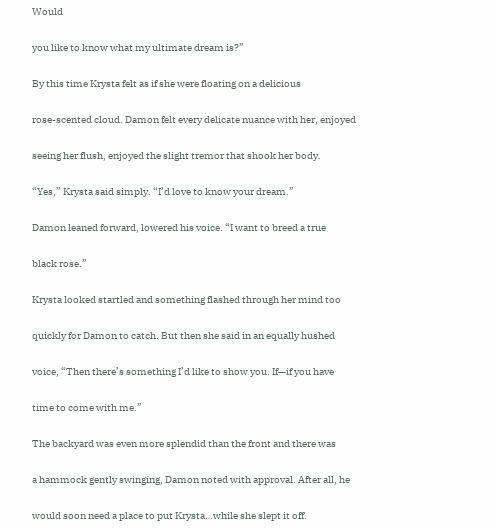Would

you like to know what my ultimate dream is?”

By this time Krysta felt as if she were floating on a delicious

rose-scented cloud. Damon felt every delicate nuance with her, enjoyed

seeing her flush, enjoyed the slight tremor that shook her body.

“Yes,” Krysta said simply. “I’d love to know your dream.”

Damon leaned forward, lowered his voice. “I want to breed a true

black rose.”

Krysta looked startled and something flashed through her mind too

quickly for Damon to catch. But then she said in an equally hushed

voice, “Then there’s something I’d like to show you. If—if you have

time to come with me.”

The backyard was even more splendid than the front and there was

a hammock gently swinging, Damon noted with approval. After all, he

would soon need a place to put Krysta…while she slept it off.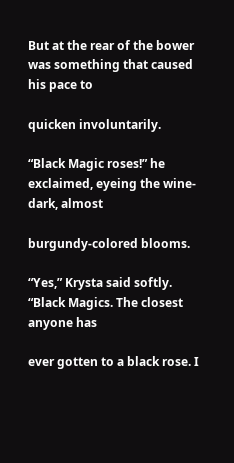But at the rear of the bower was something that caused his pace to

quicken involuntarily.

“Black Magic roses!” he exclaimed, eyeing the wine-dark, almost

burgundy-colored blooms.

“Yes,” Krysta said softly. “Black Magics. The closest anyone has

ever gotten to a black rose. I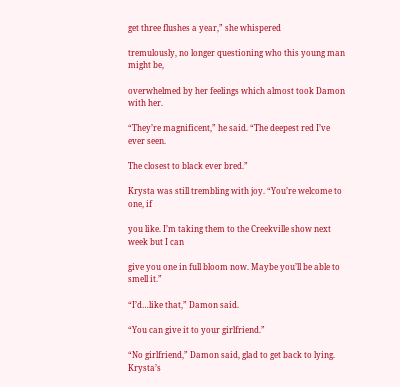get three flushes a year,” she whispered

tremulously, no longer questioning who this young man might be,

overwhelmed by her feelings which almost took Damon with her.

“They’re magnificent,” he said. “The deepest red I’ve ever seen.

The closest to black ever bred.”

Krysta was still trembling with joy. “You’re welcome to one, if

you like. I’m taking them to the Creekville show next week but I can

give you one in full bloom now. Maybe you’ll be able to smell it.”

“I’d…like that,” Damon said.

“You can give it to your girlfriend.”

“No girlfriend,” Damon said, glad to get back to lying. Krysta’s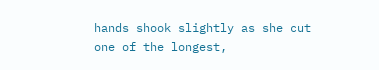hands shook slightly as she cut one of the longest,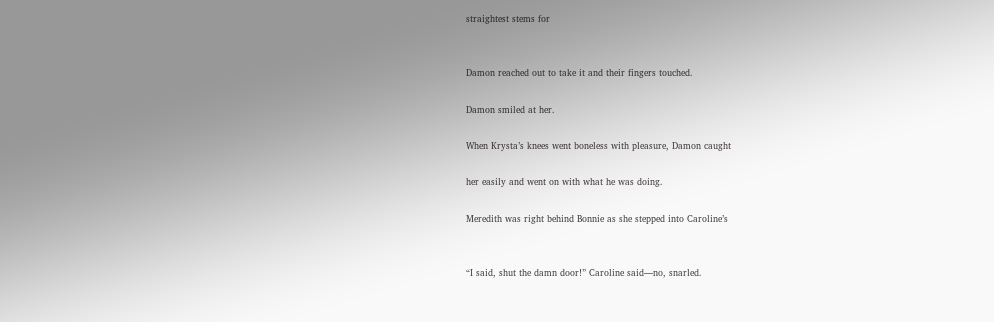straightest stems for


Damon reached out to take it and their fingers touched.

Damon smiled at her.

When Krysta’s knees went boneless with pleasure, Damon caught

her easily and went on with what he was doing.

Meredith was right behind Bonnie as she stepped into Caroline’s


“I said, shut the damn door!” Caroline said—no, snarled.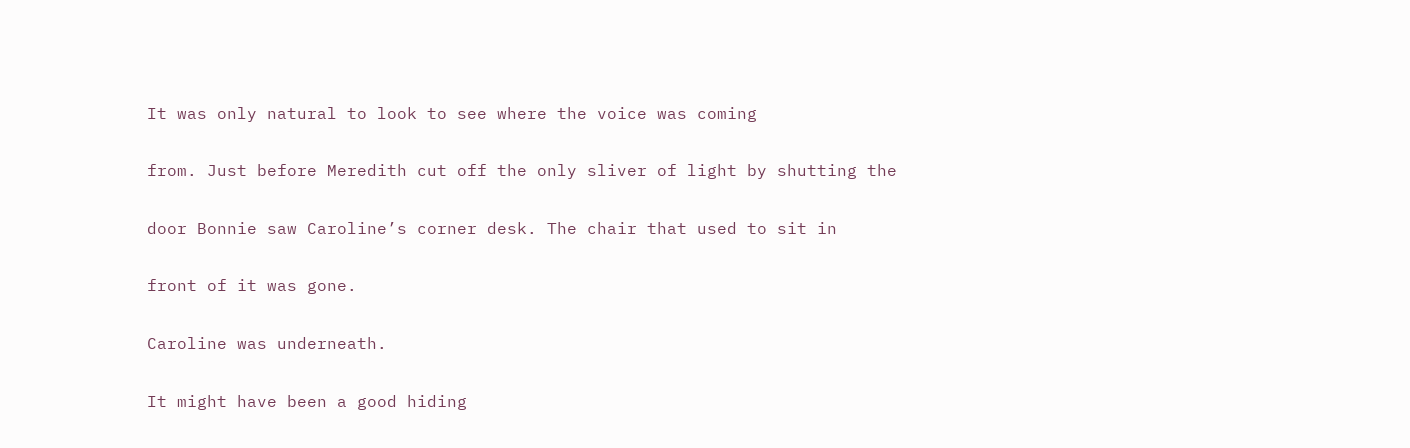It was only natural to look to see where the voice was coming

from. Just before Meredith cut off the only sliver of light by shutting the

door Bonnie saw Caroline’s corner desk. The chair that used to sit in

front of it was gone.

Caroline was underneath.

It might have been a good hiding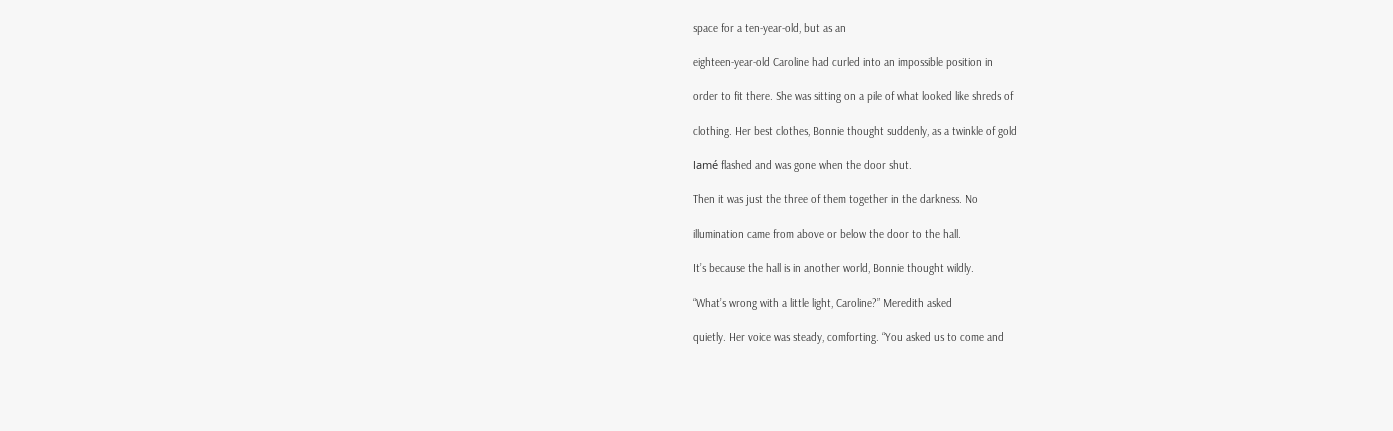space for a ten-year-old, but as an

eighteen-year-old Caroline had curled into an impossible position in

order to fit there. She was sitting on a pile of what looked like shreds of

clothing. Her best clothes, Bonnie thought suddenly, as a twinkle of gold

lamé flashed and was gone when the door shut.

Then it was just the three of them together in the darkness. No

illumination came from above or below the door to the hall.

It’s because the hall is in another world, Bonnie thought wildly.

“What’s wrong with a little light, Caroline?” Meredith asked

quietly. Her voice was steady, comforting. “You asked us to come and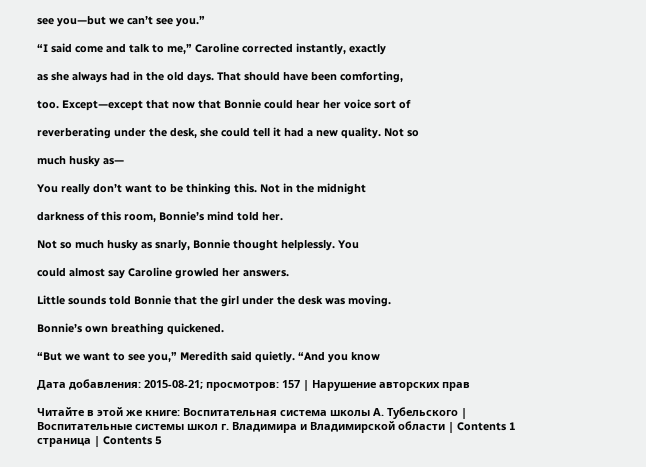see you—but we can’t see you.”

“I said come and talk to me,” Caroline corrected instantly, exactly

as she always had in the old days. That should have been comforting,

too. Except—except that now that Bonnie could hear her voice sort of

reverberating under the desk, she could tell it had a new quality. Not so

much husky as—

You really don’t want to be thinking this. Not in the midnight

darkness of this room, Bonnie’s mind told her.

Not so much husky as snarly, Bonnie thought helplessly. You

could almost say Caroline growled her answers.

Little sounds told Bonnie that the girl under the desk was moving.

Bonnie’s own breathing quickened.

“But we want to see you,” Meredith said quietly. “And you know

Дата добавления: 2015-08-21; просмотров: 157 | Нарушение авторских прав

Читайте в этой же книге: Воспитательная система школы А. Тубельского | Воспитательные системы школ г. Владимира и Владимирской области | Contents 1 страница | Contents 5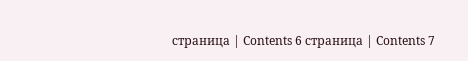страница | Contents 6 страница | Contents 7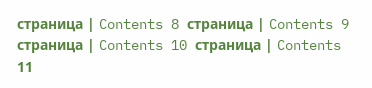страница | Contents 8 страница | Contents 9 страница | Contents 10 страница | Contents 11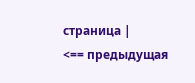страница |
<== предыдущая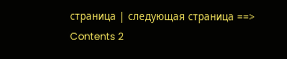страница | следующая страница ==>
Contents 2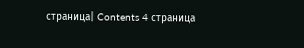страница| Contents 4 страница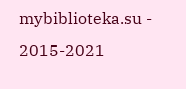mybiblioteka.su - 2015-2021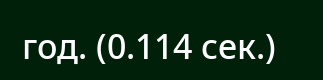год. (0.114 сек.)